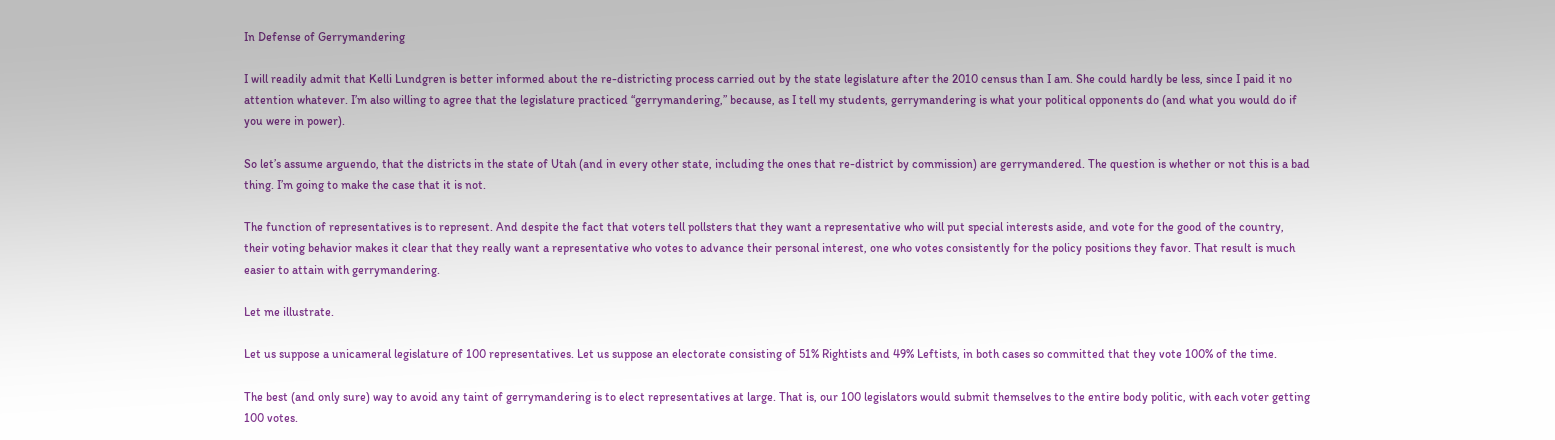In Defense of Gerrymandering

I will readily admit that Kelli Lundgren is better informed about the re-districting process carried out by the state legislature after the 2010 census than I am. She could hardly be less, since I paid it no attention whatever. I’m also willing to agree that the legislature practiced “gerrymandering,” because, as I tell my students, gerrymandering is what your political opponents do (and what you would do if you were in power).

So let’s assume arguendo, that the districts in the state of Utah (and in every other state, including the ones that re-district by commission) are gerrymandered. The question is whether or not this is a bad thing. I’m going to make the case that it is not.

The function of representatives is to represent. And despite the fact that voters tell pollsters that they want a representative who will put special interests aside, and vote for the good of the country, their voting behavior makes it clear that they really want a representative who votes to advance their personal interest, one who votes consistently for the policy positions they favor. That result is much easier to attain with gerrymandering.

Let me illustrate.

Let us suppose a unicameral legislature of 100 representatives. Let us suppose an electorate consisting of 51% Rightists and 49% Leftists, in both cases so committed that they vote 100% of the time.

The best (and only sure) way to avoid any taint of gerrymandering is to elect representatives at large. That is, our 100 legislators would submit themselves to the entire body politic, with each voter getting 100 votes.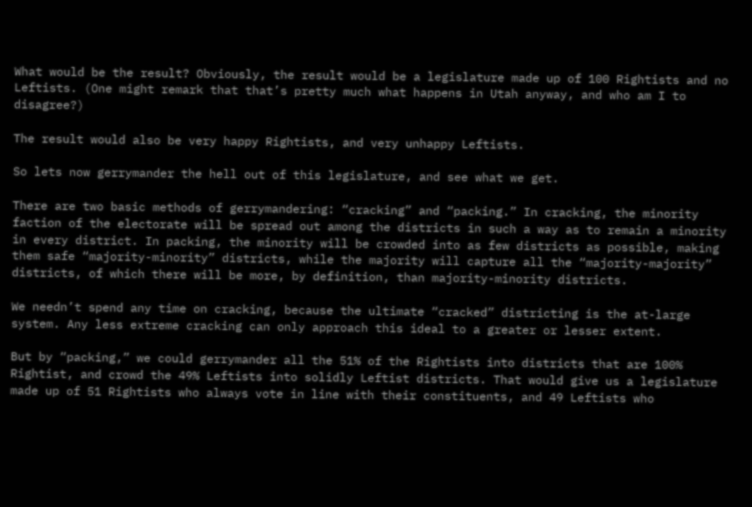What would be the result? Obviously, the result would be a legislature made up of 100 Rightists and no Leftists. (One might remark that that’s pretty much what happens in Utah anyway, and who am I to disagree?)

The result would also be very happy Rightists, and very unhappy Leftists.

So lets now gerrymander the hell out of this legislature, and see what we get.

There are two basic methods of gerrymandering: “cracking” and “packing.” In cracking, the minority faction of the electorate will be spread out among the districts in such a way as to remain a minority in every district. In packing, the minority will be crowded into as few districts as possible, making them safe “majority-minority” districts, while the majority will capture all the “majority-majority” districts, of which there will be more, by definition, than majority-minority districts.

We needn’t spend any time on cracking, because the ultimate “cracked” districting is the at-large system. Any less extreme cracking can only approach this ideal to a greater or lesser extent.

But by “packing,” we could gerrymander all the 51% of the Rightists into districts that are 100% Rightist, and crowd the 49% Leftists into solidly Leftist districts. That would give us a legislature made up of 51 Rightists who always vote in line with their constituents, and 49 Leftists who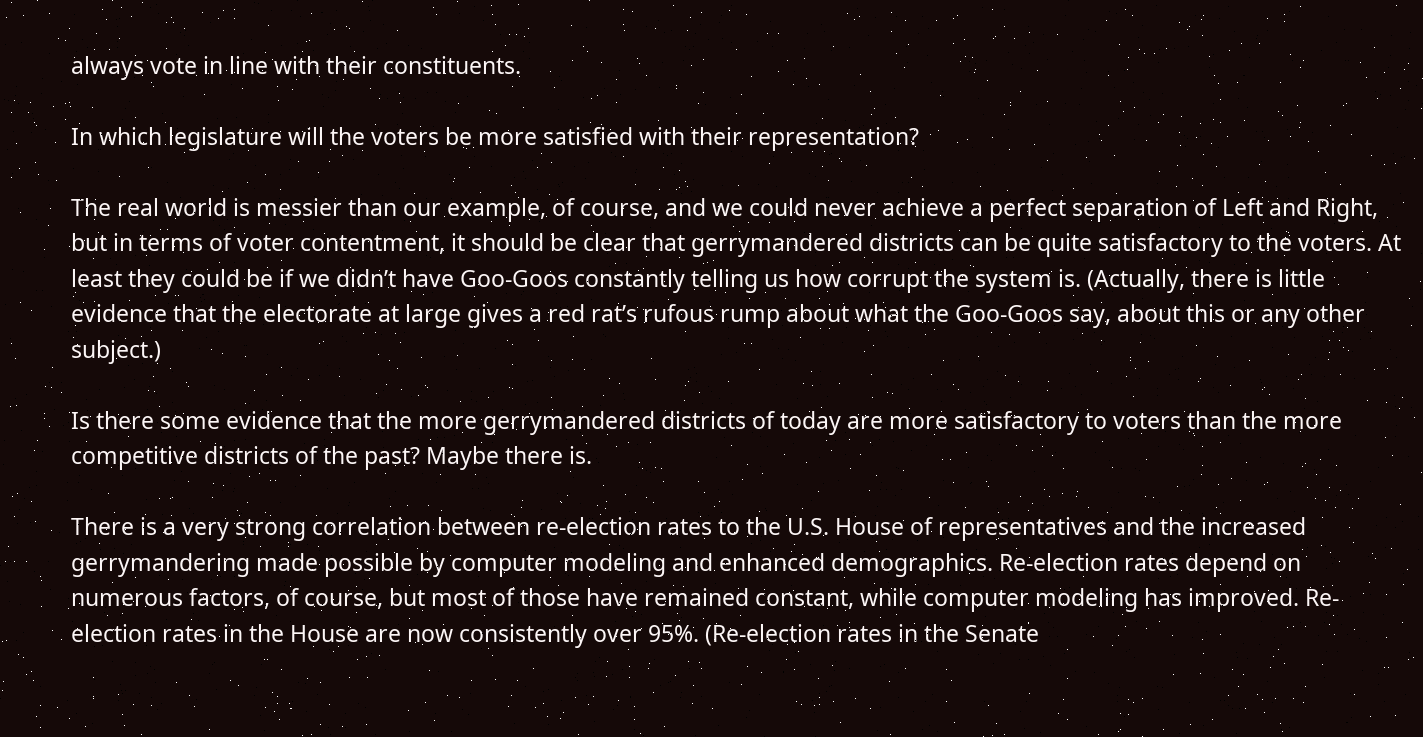always vote in line with their constituents.

In which legislature will the voters be more satisfied with their representation?

The real world is messier than our example, of course, and we could never achieve a perfect separation of Left and Right, but in terms of voter contentment, it should be clear that gerrymandered districts can be quite satisfactory to the voters. At least they could be if we didn’t have Goo-Goos constantly telling us how corrupt the system is. (Actually, there is little evidence that the electorate at large gives a red rat’s rufous rump about what the Goo-Goos say, about this or any other subject.)

Is there some evidence that the more gerrymandered districts of today are more satisfactory to voters than the more competitive districts of the past? Maybe there is.

There is a very strong correlation between re-election rates to the U.S. House of representatives and the increased gerrymandering made possible by computer modeling and enhanced demographics. Re-election rates depend on numerous factors, of course, but most of those have remained constant, while computer modeling has improved. Re-election rates in the House are now consistently over 95%. (Re-election rates in the Senate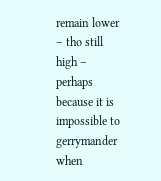remain lower – tho still high – perhaps because it is impossible to gerrymander when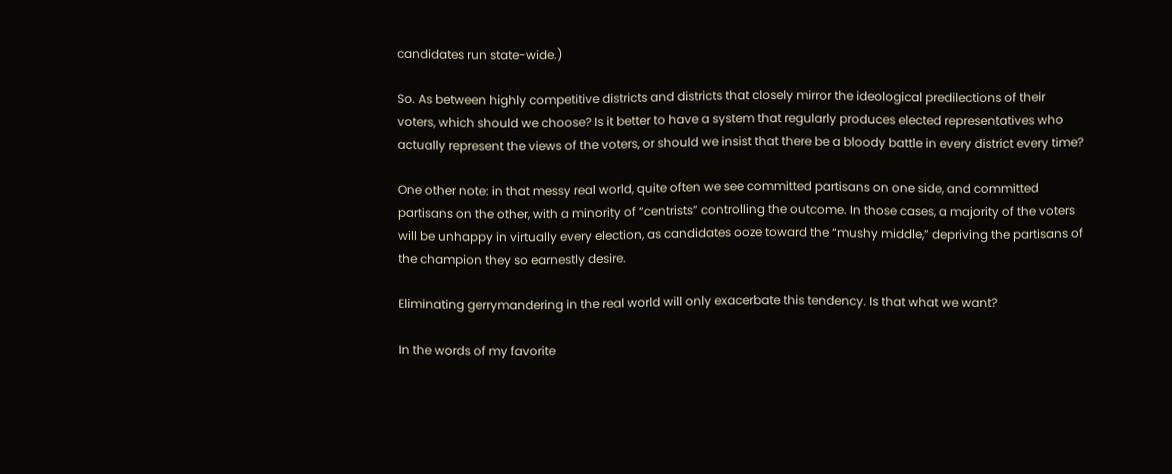candidates run state-wide.)

So. As between highly competitive districts and districts that closely mirror the ideological predilections of their voters, which should we choose? Is it better to have a system that regularly produces elected representatives who actually represent the views of the voters, or should we insist that there be a bloody battle in every district every time?

One other note: in that messy real world, quite often we see committed partisans on one side, and committed partisans on the other, with a minority of “centrists” controlling the outcome. In those cases, a majority of the voters will be unhappy in virtually every election, as candidates ooze toward the “mushy middle,” depriving the partisans of the champion they so earnestly desire.

Eliminating gerrymandering in the real world will only exacerbate this tendency. Is that what we want?

In the words of my favorite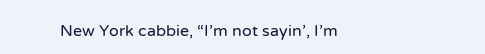New York cabbie, “I’m not sayin’, I’m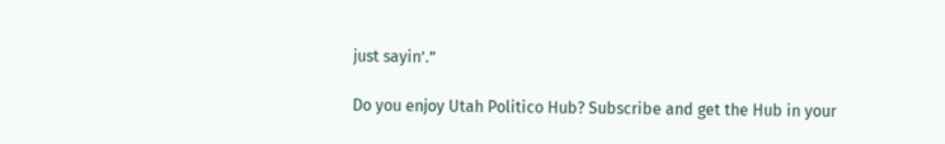just sayin’.”

Do you enjoy Utah Politico Hub? Subscribe and get the Hub in your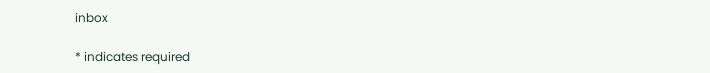inbox

* indicates required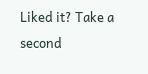Liked it? Take a second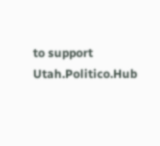to support Utah.Politico.Hub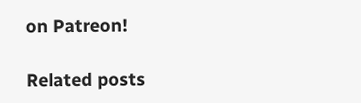on Patreon!

Related posts